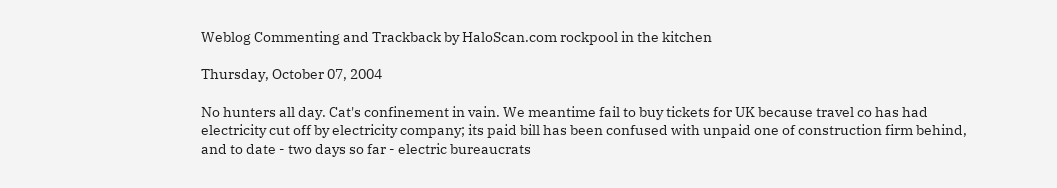Weblog Commenting and Trackback by HaloScan.com rockpool in the kitchen

Thursday, October 07, 2004

No hunters all day. Cat's confinement in vain. We meantime fail to buy tickets for UK because travel co has had electricity cut off by electricity company; its paid bill has been confused with unpaid one of construction firm behind, and to date - two days so far - electric bureaucrats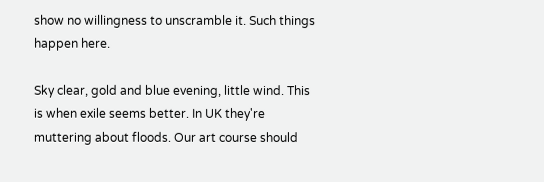show no willingness to unscramble it. Such things happen here.

Sky clear, gold and blue evening, little wind. This is when exile seems better. In UK they're muttering about floods. Our art course should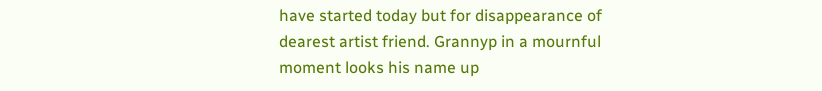have started today but for disappearance of dearest artist friend. Grannyp in a mournful moment looks his name up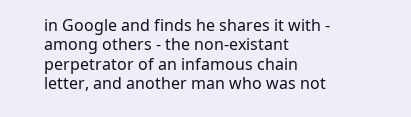in Google and finds he shares it with - among others - the non-existant perpetrator of an infamous chain letter, and another man who was not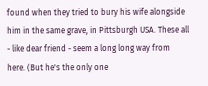found when they tried to bury his wife alongside him in the same grave, in Pittsburgh USA. These all - like dear friend - seem a long long way from here. (But he's the only one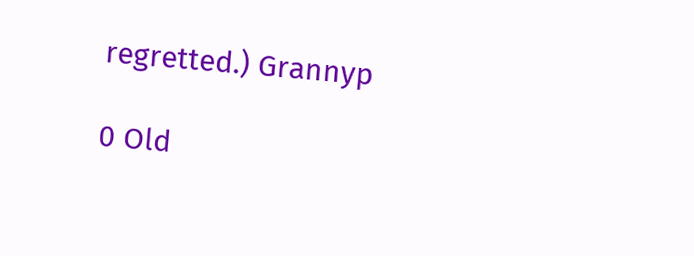regretted.) Grannyp

0 Old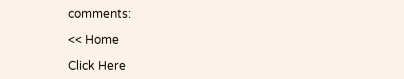comments:

<< Home

Click Here